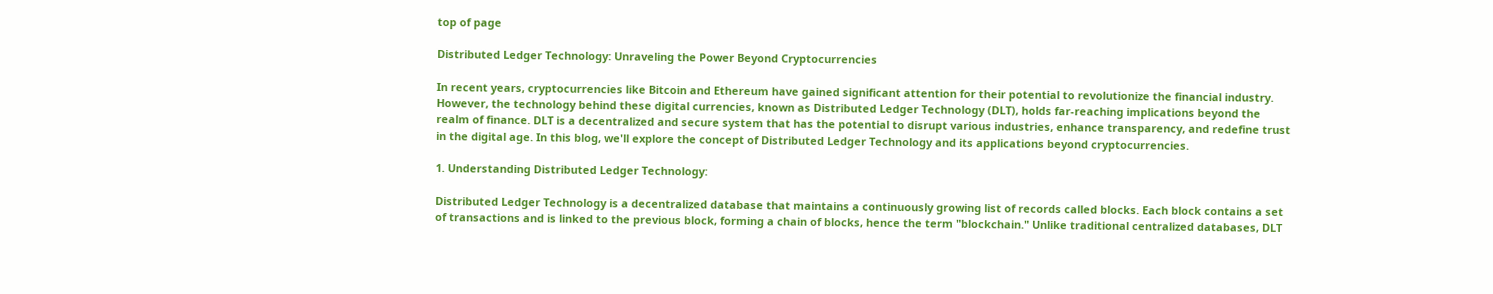top of page

Distributed Ledger Technology: Unraveling the Power Beyond Cryptocurrencies

In recent years, cryptocurrencies like Bitcoin and Ethereum have gained significant attention for their potential to revolutionize the financial industry. However, the technology behind these digital currencies, known as Distributed Ledger Technology (DLT), holds far-reaching implications beyond the realm of finance. DLT is a decentralized and secure system that has the potential to disrupt various industries, enhance transparency, and redefine trust in the digital age. In this blog, we'll explore the concept of Distributed Ledger Technology and its applications beyond cryptocurrencies.

1. Understanding Distributed Ledger Technology:

Distributed Ledger Technology is a decentralized database that maintains a continuously growing list of records called blocks. Each block contains a set of transactions and is linked to the previous block, forming a chain of blocks, hence the term "blockchain." Unlike traditional centralized databases, DLT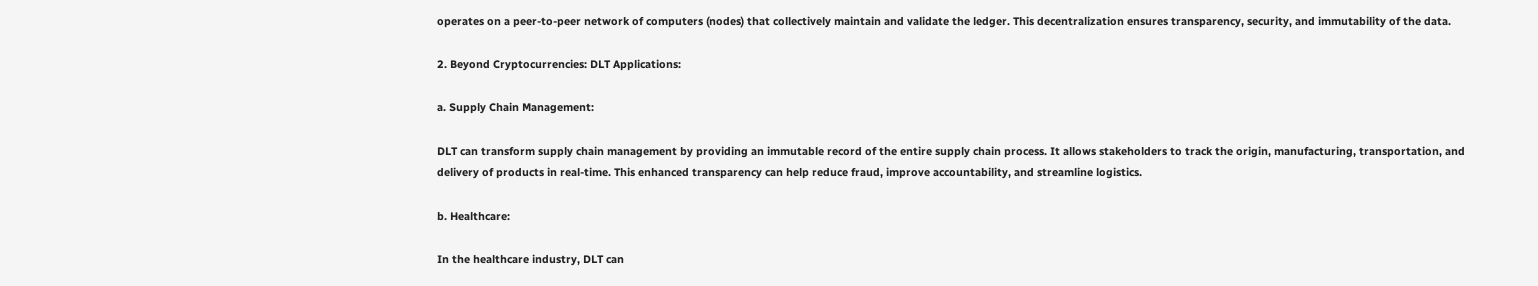operates on a peer-to-peer network of computers (nodes) that collectively maintain and validate the ledger. This decentralization ensures transparency, security, and immutability of the data.

2. Beyond Cryptocurrencies: DLT Applications:

a. Supply Chain Management:

DLT can transform supply chain management by providing an immutable record of the entire supply chain process. It allows stakeholders to track the origin, manufacturing, transportation, and delivery of products in real-time. This enhanced transparency can help reduce fraud, improve accountability, and streamline logistics.

b. Healthcare:

In the healthcare industry, DLT can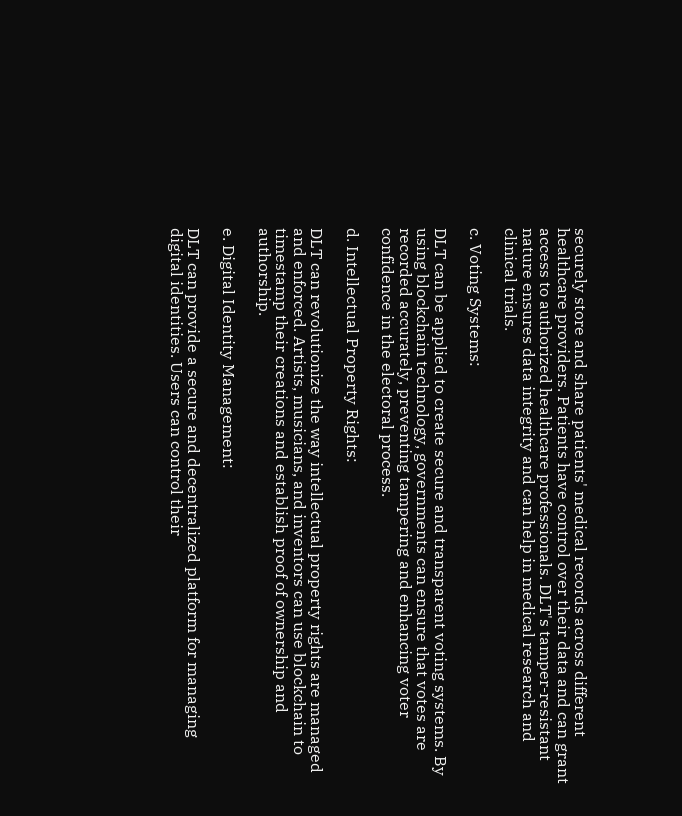securely store and share patients' medical records across different healthcare providers. Patients have control over their data and can grant access to authorized healthcare professionals. DLT's tamper-resistant nature ensures data integrity and can help in medical research and clinical trials.

c. Voting Systems:

DLT can be applied to create secure and transparent voting systems. By using blockchain technology, governments can ensure that votes are recorded accurately, preventing tampering and enhancing voter confidence in the electoral process.

d. Intellectual Property Rights:

DLT can revolutionize the way intellectual property rights are managed and enforced. Artists, musicians, and inventors can use blockchain to timestamp their creations and establish proof of ownership and authorship.

e. Digital Identity Management:

DLT can provide a secure and decentralized platform for managing digital identities. Users can control their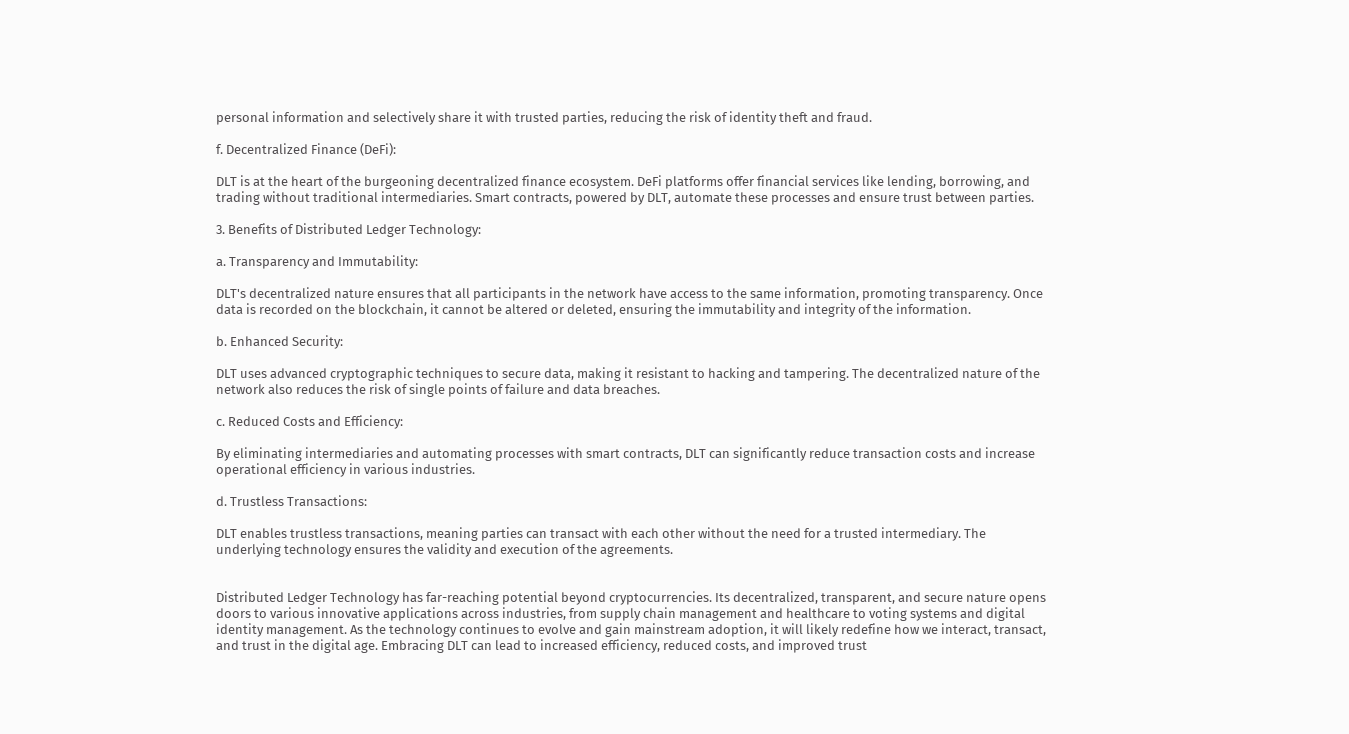personal information and selectively share it with trusted parties, reducing the risk of identity theft and fraud.

f. Decentralized Finance (DeFi):

DLT is at the heart of the burgeoning decentralized finance ecosystem. DeFi platforms offer financial services like lending, borrowing, and trading without traditional intermediaries. Smart contracts, powered by DLT, automate these processes and ensure trust between parties.

3. Benefits of Distributed Ledger Technology:

a. Transparency and Immutability:

DLT's decentralized nature ensures that all participants in the network have access to the same information, promoting transparency. Once data is recorded on the blockchain, it cannot be altered or deleted, ensuring the immutability and integrity of the information.

b. Enhanced Security:

DLT uses advanced cryptographic techniques to secure data, making it resistant to hacking and tampering. The decentralized nature of the network also reduces the risk of single points of failure and data breaches.

c. Reduced Costs and Efficiency:

By eliminating intermediaries and automating processes with smart contracts, DLT can significantly reduce transaction costs and increase operational efficiency in various industries.

d. Trustless Transactions:

DLT enables trustless transactions, meaning parties can transact with each other without the need for a trusted intermediary. The underlying technology ensures the validity and execution of the agreements.


Distributed Ledger Technology has far-reaching potential beyond cryptocurrencies. Its decentralized, transparent, and secure nature opens doors to various innovative applications across industries, from supply chain management and healthcare to voting systems and digital identity management. As the technology continues to evolve and gain mainstream adoption, it will likely redefine how we interact, transact, and trust in the digital age. Embracing DLT can lead to increased efficiency, reduced costs, and improved trust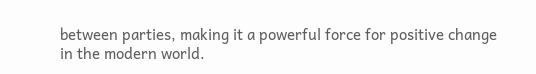between parties, making it a powerful force for positive change in the modern world.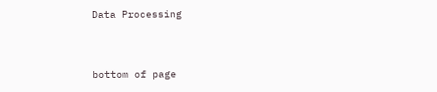Data Processing


bottom of page